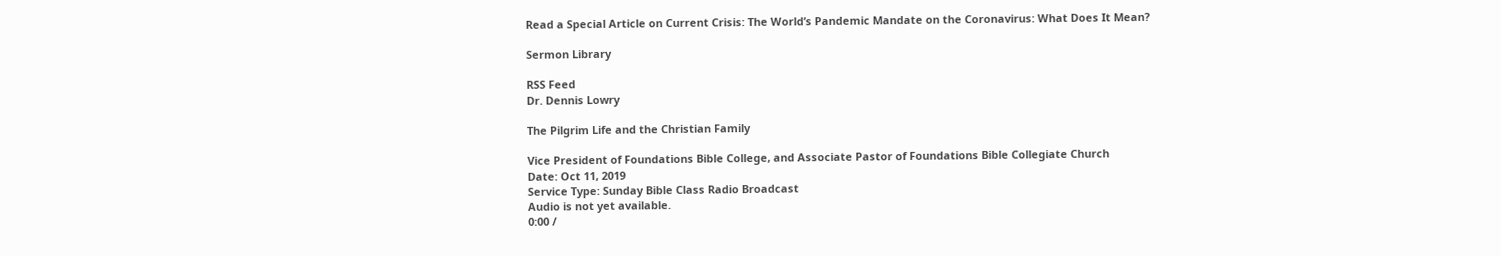Read a Special Article on Current Crisis: The World’s Pandemic Mandate on the Coronavirus: What Does It Mean?

Sermon Library

RSS Feed
Dr. Dennis Lowry

The Pilgrim Life and the Christian Family

Vice President of Foundations Bible College, and Associate Pastor of Foundations Bible Collegiate Church
Date: Oct 11, 2019
Service Type: Sunday Bible Class Radio Broadcast
Audio is not yet available.
0:00 /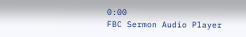0:00
FBC Sermon Audio Player